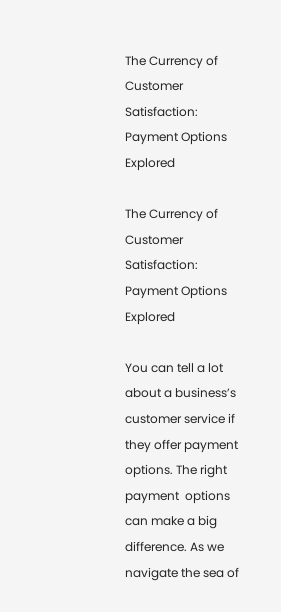The Currency of Customer Satisfaction: Payment Options Explored

The Currency of Customer Satisfaction: Payment Options Explored

You can tell a lot about a business’s customer service if they offer payment options. The right payment  options can make a big difference. As we navigate the sea of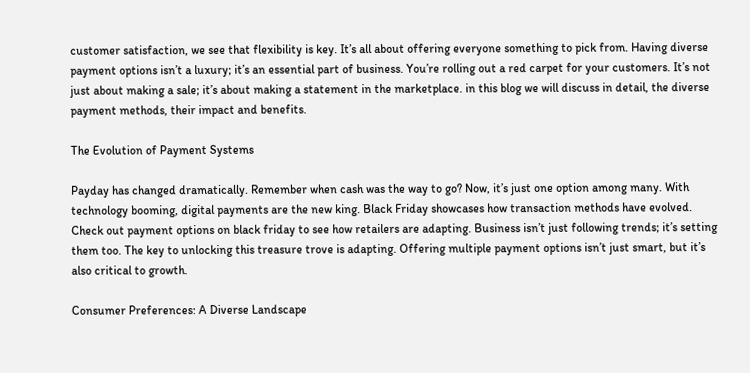customer satisfaction, we see that flexibility is key. It’s all about offering everyone something to pick from. Having diverse payment options isn’t a luxury; it’s an essential part of business. You’re rolling out a red carpet for your customers. It’s not just about making a sale; it’s about making a statement in the marketplace. in this blog we will discuss in detail, the diverse payment methods, their impact and benefits.

The Evolution of Payment Systems

Payday has changed dramatically. Remember when cash was the way to go? Now, it’s just one option among many. With technology booming, digital payments are the new king. Black Friday showcases how transaction methods have evolved. Check out payment options on black friday to see how retailers are adapting. Business isn’t just following trends; it’s setting them too. The key to unlocking this treasure trove is adapting. Offering multiple payment options isn’t just smart, but it’s also critical to growth.

Consumer Preferences: A Diverse Landscape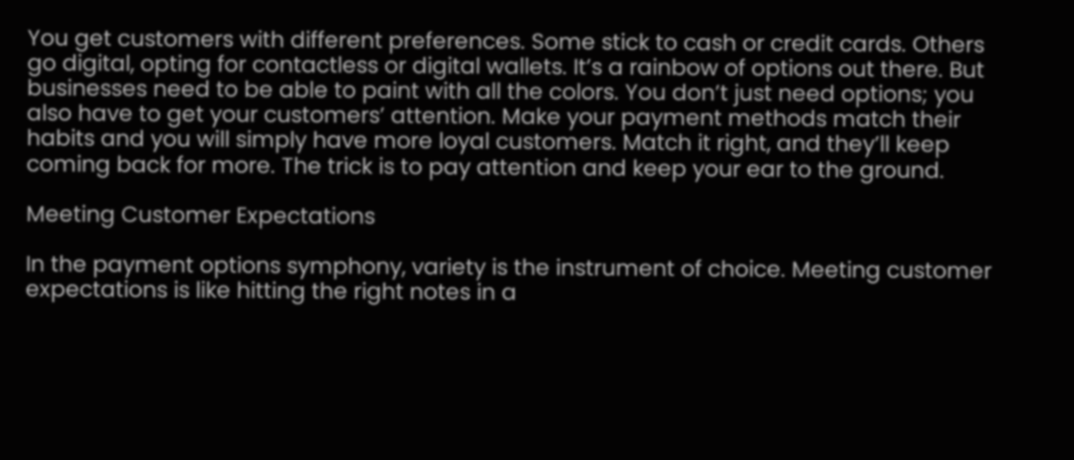You get customers with different preferences. Some stick to cash or credit cards. Others go digital, opting for contactless or digital wallets. It’s a rainbow of options out there. But businesses need to be able to paint with all the colors. You don’t just need options; you also have to get your customers’ attention. Make your payment methods match their habits and you will simply have more loyal customers. Match it right, and they’ll keep coming back for more. The trick is to pay attention and keep your ear to the ground.

Meeting Customer Expectations

In the payment options symphony, variety is the instrument of choice. Meeting customer expectations is like hitting the right notes in a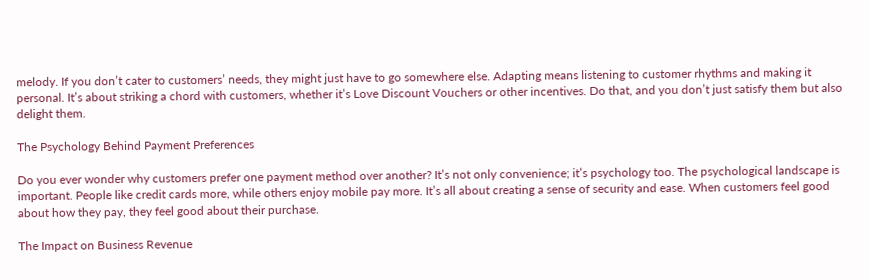melody. If you don’t cater to customers’ needs, they might just have to go somewhere else. Adapting means listening to customer rhythms and making it personal. It’s about striking a chord with customers, whether it’s Love Discount Vouchers or other incentives. Do that, and you don’t just satisfy them but also delight them.

The Psychology Behind Payment Preferences

Do you ever wonder why customers prefer one payment method over another? It’s not only convenience; it’s psychology too. The psychological landscape is important. People like credit cards more, while others enjoy mobile pay more. It’s all about creating a sense of security and ease. When customers feel good about how they pay, they feel good about their purchase.

The Impact on Business Revenue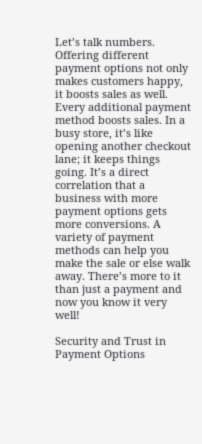Let’s talk numbers. Offering different payment options not only makes customers happy, it boosts sales as well. Every additional payment method boosts sales. In a busy store, it’s like opening another checkout lane; it keeps things going. It’s a direct correlation that a business with more payment options gets more conversions. A variety of payment methods can help you make the sale or else walk away. There’s more to it than just a payment and now you know it very well!

Security and Trust in Payment Options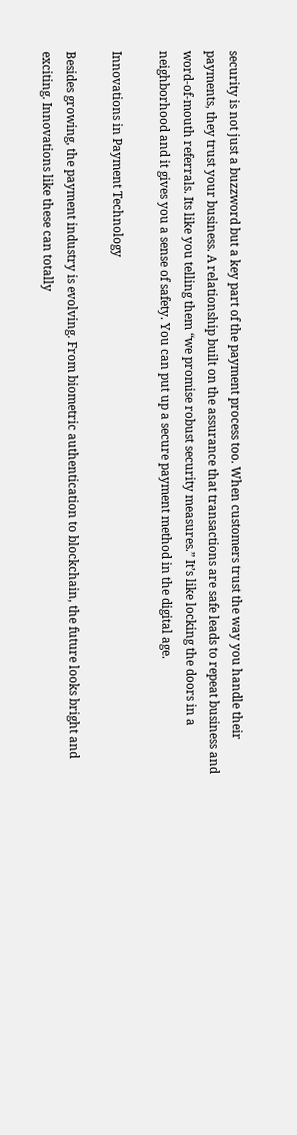security is not just a buzzword but a key part of the payment process too. When customers trust the way you handle their payments, they trust your business. A relationship built on the assurance that transactions are safe leads to repeat business and word-of-mouth referrals. Its like you telling them “we promise robust security measures.” It’s like locking the doors in a neighborhood and it gives you a sense of safety. You can put up a secure payment method in the digital age.

Innovations in Payment Technology

Besides growing, the payment industry is evolving. From biometric authentication to blockchain, the future looks bright and exciting. Innovations like these can totally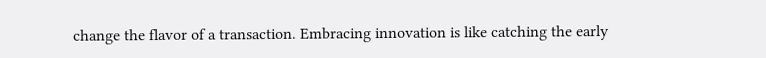change the flavor of a transaction. Embracing innovation is like catching the early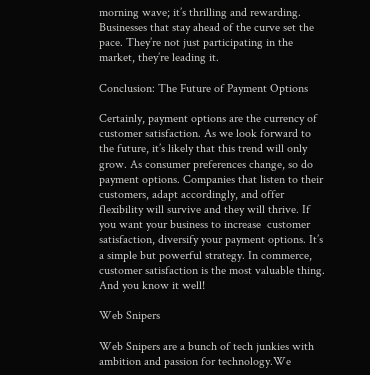morning wave; it’s thrilling and rewarding. Businesses that stay ahead of the curve set the pace. They’re not just participating in the market, they’re leading it.

Conclusion: The Future of Payment Options

Certainly, payment options are the currency of customer satisfaction. As we look forward to the future, it’s likely that this trend will only grow. As consumer preferences change, so do payment options. Companies that listen to their customers, adapt accordingly, and offer flexibility will survive and they will thrive. If  you want your business to increase  customer satisfaction, diversify your payment options. It’s a simple but powerful strategy. In commerce, customer satisfaction is the most valuable thing. And you know it well!

Web Snipers

Web Snipers are a bunch of tech junkies with ambition and passion for technology.We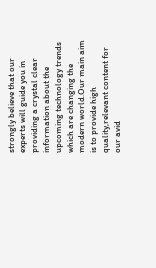strongly believe that our experts will guide you in providing a crystal clear information about the upcoming technology trends which are changing the modern world.Our main aim is to provide high quality,relevant content for our avid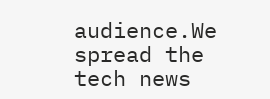audience.We spread the tech news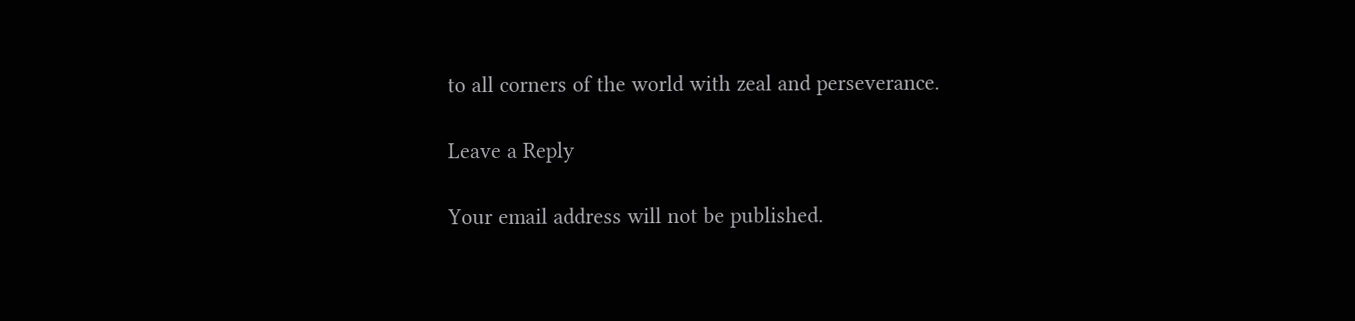to all corners of the world with zeal and perseverance.

Leave a Reply

Your email address will not be published.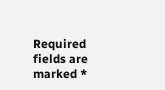Required fields are marked *